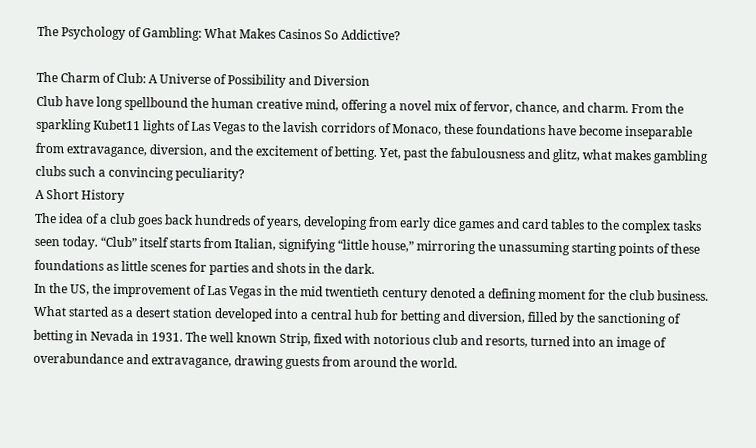The Psychology of Gambling: What Makes Casinos So Addictive?

The Charm of Club: A Universe of Possibility and Diversion
Club have long spellbound the human creative mind, offering a novel mix of fervor, chance, and charm. From the sparkling Kubet11 lights of Las Vegas to the lavish corridors of Monaco, these foundations have become inseparable from extravagance, diversion, and the excitement of betting. Yet, past the fabulousness and glitz, what makes gambling clubs such a convincing peculiarity?
A Short History
The idea of a club goes back hundreds of years, developing from early dice games and card tables to the complex tasks seen today. “Club” itself starts from Italian, signifying “little house,” mirroring the unassuming starting points of these foundations as little scenes for parties and shots in the dark.
In the US, the improvement of Las Vegas in the mid twentieth century denoted a defining moment for the club business. What started as a desert station developed into a central hub for betting and diversion, filled by the sanctioning of betting in Nevada in 1931. The well known Strip, fixed with notorious club and resorts, turned into an image of overabundance and extravagance, drawing guests from around the world.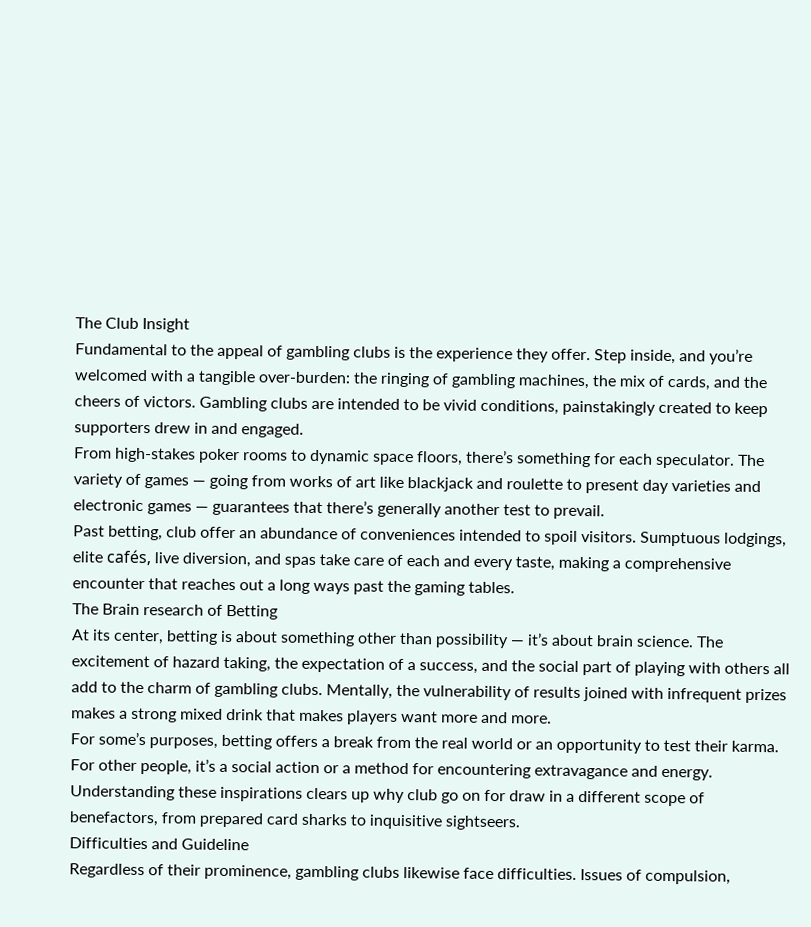The Club Insight
Fundamental to the appeal of gambling clubs is the experience they offer. Step inside, and you’re welcomed with a tangible over-burden: the ringing of gambling machines, the mix of cards, and the cheers of victors. Gambling clubs are intended to be vivid conditions, painstakingly created to keep supporters drew in and engaged.
From high-stakes poker rooms to dynamic space floors, there’s something for each speculator. The variety of games — going from works of art like blackjack and roulette to present day varieties and electronic games — guarantees that there’s generally another test to prevail.
Past betting, club offer an abundance of conveniences intended to spoil visitors. Sumptuous lodgings, elite cafés, live diversion, and spas take care of each and every taste, making a comprehensive encounter that reaches out a long ways past the gaming tables.
The Brain research of Betting
At its center, betting is about something other than possibility — it’s about brain science. The excitement of hazard taking, the expectation of a success, and the social part of playing with others all add to the charm of gambling clubs. Mentally, the vulnerability of results joined with infrequent prizes makes a strong mixed drink that makes players want more and more.
For some’s purposes, betting offers a break from the real world or an opportunity to test their karma. For other people, it’s a social action or a method for encountering extravagance and energy. Understanding these inspirations clears up why club go on for draw in a different scope of benefactors, from prepared card sharks to inquisitive sightseers.
Difficulties and Guideline
Regardless of their prominence, gambling clubs likewise face difficulties. Issues of compulsion,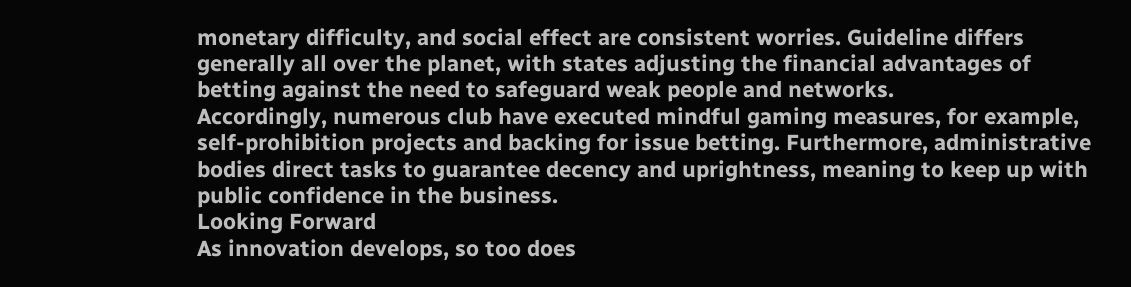monetary difficulty, and social effect are consistent worries. Guideline differs generally all over the planet, with states adjusting the financial advantages of betting against the need to safeguard weak people and networks.
Accordingly, numerous club have executed mindful gaming measures, for example, self-prohibition projects and backing for issue betting. Furthermore, administrative bodies direct tasks to guarantee decency and uprightness, meaning to keep up with public confidence in the business.
Looking Forward
As innovation develops, so too does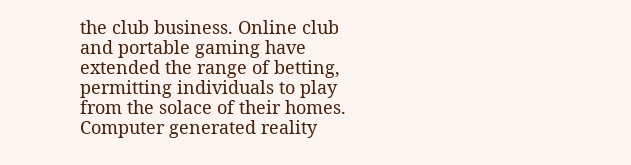the club business. Online club and portable gaming have extended the range of betting, permitting individuals to play from the solace of their homes. Computer generated reality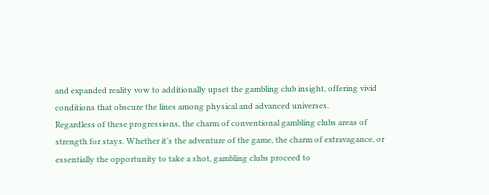and expanded reality vow to additionally upset the gambling club insight, offering vivid conditions that obscure the lines among physical and advanced universes.
Regardless of these progressions, the charm of conventional gambling clubs areas of strength for stays. Whether it’s the adventure of the game, the charm of extravagance, or essentially the opportunity to take a shot, gambling clubs proceed to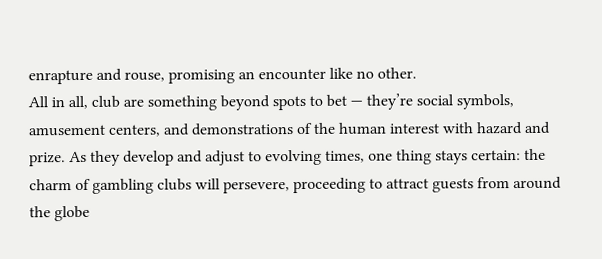enrapture and rouse, promising an encounter like no other.
All in all, club are something beyond spots to bet — they’re social symbols, amusement centers, and demonstrations of the human interest with hazard and prize. As they develop and adjust to evolving times, one thing stays certain: the charm of gambling clubs will persevere, proceeding to attract guests from around the globe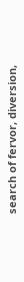search of fervor, diversion,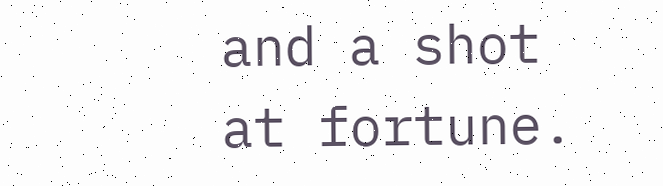and a shot at fortune.